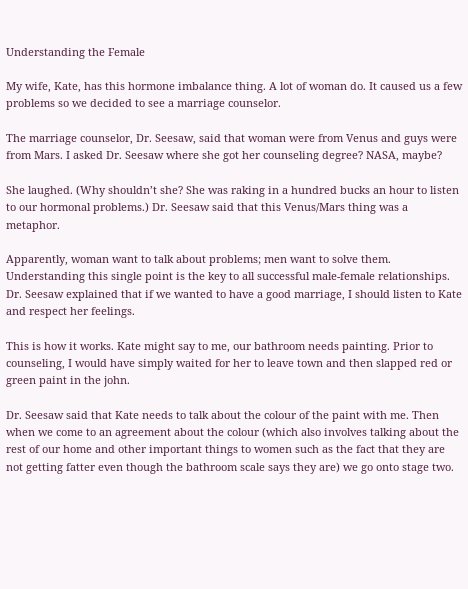Understanding the Female

My wife, Kate, has this hormone imbalance thing. A lot of woman do. It caused us a few problems so we decided to see a marriage counselor.

The marriage counselor, Dr. Seesaw, said that woman were from Venus and guys were from Mars. I asked Dr. Seesaw where she got her counseling degree? NASA, maybe?

She laughed. (Why shouldn’t she? She was raking in a hundred bucks an hour to listen to our hormonal problems.) Dr. Seesaw said that this Venus/Mars thing was a metaphor.

Apparently, woman want to talk about problems; men want to solve them. Understanding this single point is the key to all successful male-female relationships. Dr. Seesaw explained that if we wanted to have a good marriage, I should listen to Kate and respect her feelings.

This is how it works. Kate might say to me, our bathroom needs painting. Prior to counseling, I would have simply waited for her to leave town and then slapped red or green paint in the john.

Dr. Seesaw said that Kate needs to talk about the colour of the paint with me. Then when we come to an agreement about the colour (which also involves talking about the rest of our home and other important things to women such as the fact that they are not getting fatter even though the bathroom scale says they are) we go onto stage two.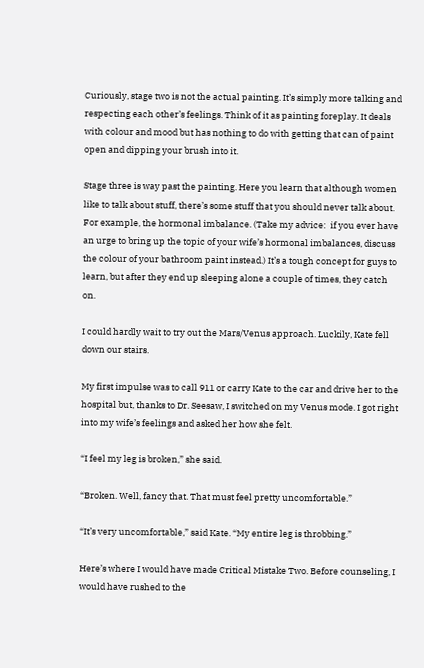Curiously, stage two is not the actual painting. It’s simply more talking and respecting each other’s feelings. Think of it as painting foreplay. It deals with colour and mood but has nothing to do with getting that can of paint open and dipping your brush into it.

Stage three is way past the painting. Here you learn that although women like to talk about stuff, there’s some stuff that you should never talk about. For example, the hormonal imbalance. (Take my advice:  if you ever have an urge to bring up the topic of your wife’s hormonal imbalances, discuss the colour of your bathroom paint instead.) It’s a tough concept for guys to learn, but after they end up sleeping alone a couple of times, they catch on.

I could hardly wait to try out the Mars/Venus approach. Luckily, Kate fell down our stairs.

My first impulse was to call 911 or carry Kate to the car and drive her to the hospital but, thanks to Dr. Seesaw, I switched on my Venus mode. I got right into my wife’s feelings and asked her how she felt.

“I feel my leg is broken,” she said.

“Broken. Well, fancy that. That must feel pretty uncomfortable.”

“It’s very uncomfortable,” said Kate. “My entire leg is throbbing.”

Here’s where I would have made Critical Mistake Two. Before counseling, I would have rushed to the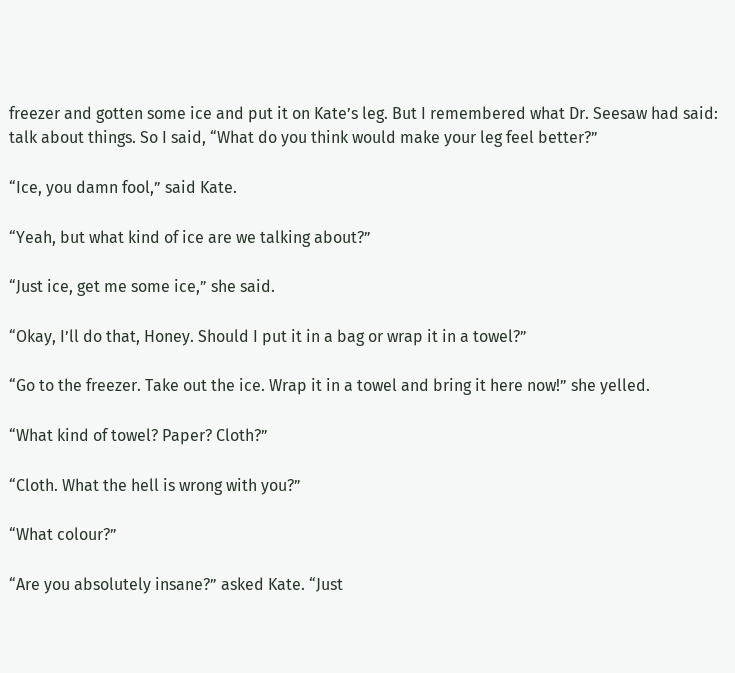freezer and gotten some ice and put it on Kate’s leg. But I remembered what Dr. Seesaw had said:  talk about things. So I said, “What do you think would make your leg feel better?”

“Ice, you damn fool,” said Kate.

“Yeah, but what kind of ice are we talking about?”

“Just ice, get me some ice,” she said.

“Okay, I’ll do that, Honey. Should I put it in a bag or wrap it in a towel?”

“Go to the freezer. Take out the ice. Wrap it in a towel and bring it here now!” she yelled.

“What kind of towel? Paper? Cloth?”

“Cloth. What the hell is wrong with you?”

“What colour?”

“Are you absolutely insane?” asked Kate. “Just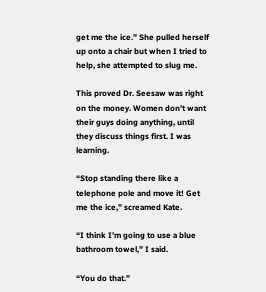get me the ice.” She pulled herself up onto a chair but when I tried to help, she attempted to slug me.

This proved Dr. Seesaw was right on the money. Women don’t want their guys doing anything, until they discuss things first. I was learning.

“Stop standing there like a telephone pole and move it! Get me the ice,” screamed Kate.

“I think I’m going to use a blue bathroom towel,” I said.

“You do that.”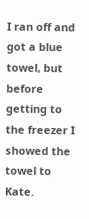I ran off and got a blue towel, but before getting to the freezer I showed the towel to Kate.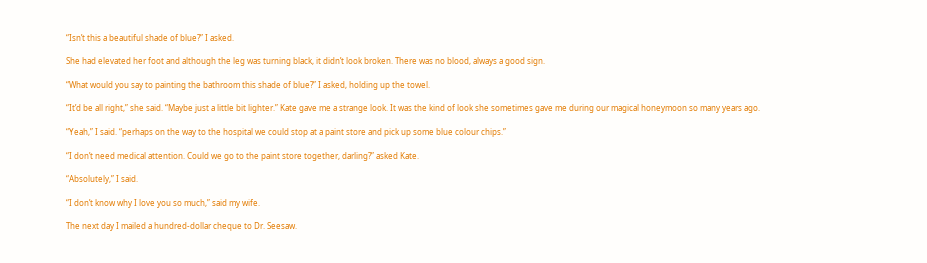“Isn’t this a beautiful shade of blue?” I asked.

She had elevated her foot and although the leg was turning black, it didn’t look broken. There was no blood, always a good sign.

“What would you say to painting the bathroom this shade of blue?” I asked, holding up the towel.

“It’d be all right,” she said. “Maybe just a little bit lighter.” Kate gave me a strange look. It was the kind of look she sometimes gave me during our magical honeymoon so many years ago.

“Yeah,” I said. “perhaps on the way to the hospital we could stop at a paint store and pick up some blue colour chips.”

“I don’t need medical attention. Could we go to the paint store together, darling?” asked Kate.

“Absolutely,” I said.

“I don’t know why I love you so much,” said my wife.

The next day I mailed a hundred-dollar cheque to Dr. Seesaw.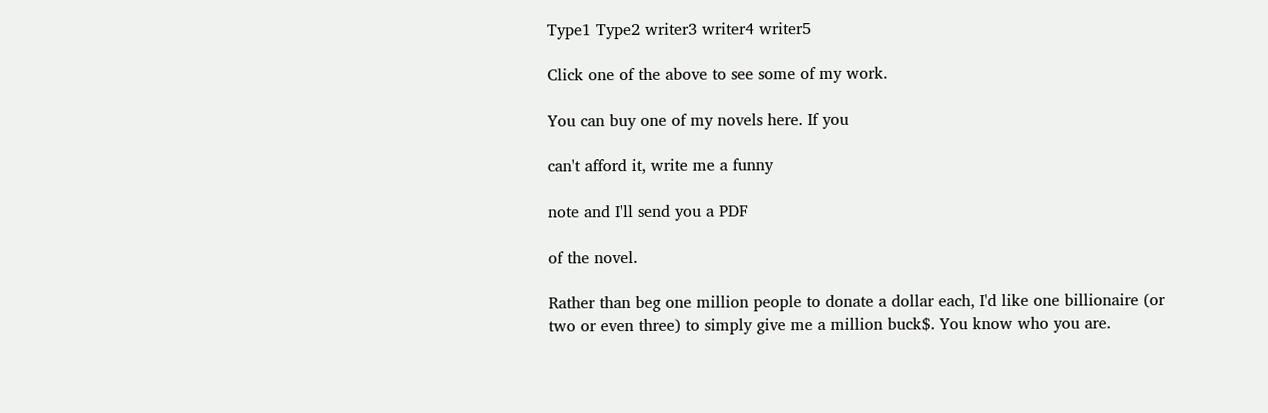Type1 Type2 writer3 writer4 writer5

Click one of the above to see some of my work.

You can buy one of my novels here. If you

can't afford it, write me a funny

note and I'll send you a PDF

of the novel.

Rather than beg one million people to donate a dollar each, I'd like one billionaire (or two or even three) to simply give me a million buck$. You know who you are.